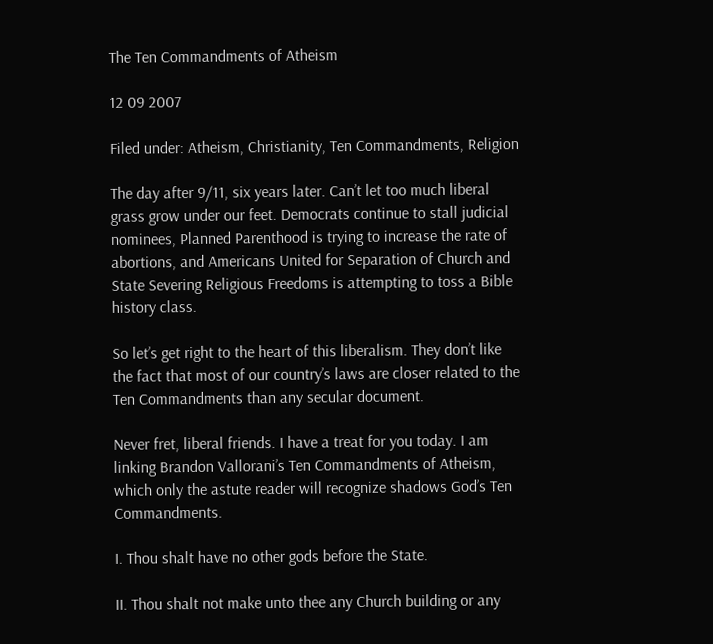The Ten Commandments of Atheism

12 09 2007

Filed under: Atheism, Christianity, Ten Commandments, Religion

The day after 9/11, six years later. Can’t let too much liberal grass grow under our feet. Democrats continue to stall judicial nominees, Planned Parenthood is trying to increase the rate of abortions, and Americans United for Separation of Church and State Severing Religious Freedoms is attempting to toss a Bible history class.

So let’s get right to the heart of this liberalism. They don’t like the fact that most of our country’s laws are closer related to the Ten Commandments than any secular document.

Never fret, liberal friends. I have a treat for you today. I am linking Brandon Vallorani’s Ten Commandments of Atheism, which only the astute reader will recognize shadows God’s Ten Commandments.

I. Thou shalt have no other gods before the State.

II. Thou shalt not make unto thee any Church building or any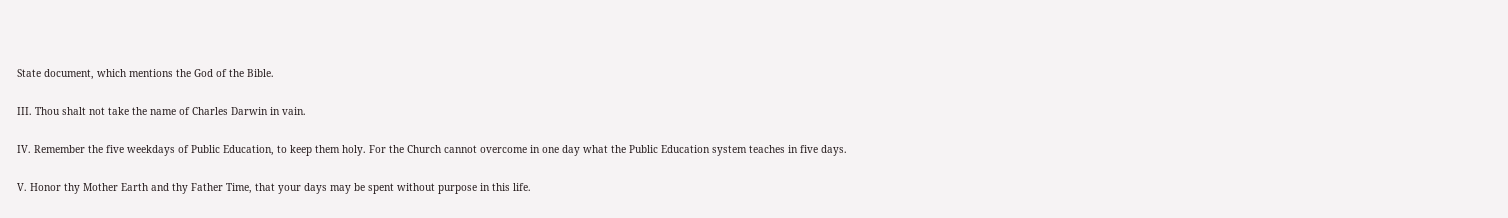State document, which mentions the God of the Bible.

III. Thou shalt not take the name of Charles Darwin in vain.

IV. Remember the five weekdays of Public Education, to keep them holy. For the Church cannot overcome in one day what the Public Education system teaches in five days.

V. Honor thy Mother Earth and thy Father Time, that your days may be spent without purpose in this life.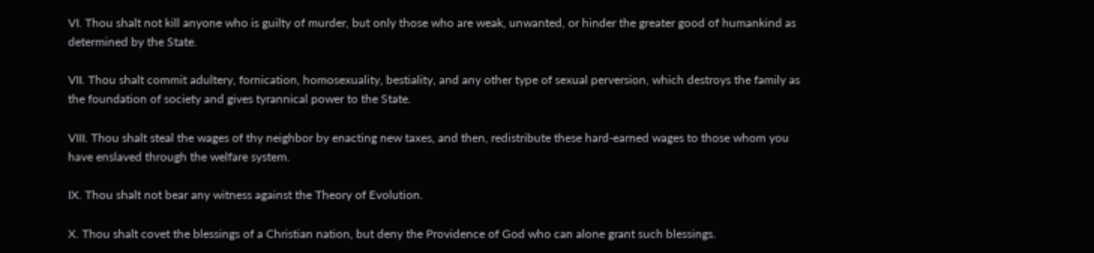VI. Thou shalt not kill anyone who is guilty of murder, but only those who are weak, unwanted, or hinder the greater good of humankind as determined by the State.

VII. Thou shalt commit adultery, fornication, homosexuality, bestiality, and any other type of sexual perversion, which destroys the family as the foundation of society and gives tyrannical power to the State.

VIII. Thou shalt steal the wages of thy neighbor by enacting new taxes, and then, redistribute these hard-earned wages to those whom you have enslaved through the welfare system.

IX. Thou shalt not bear any witness against the Theory of Evolution.

X. Thou shalt covet the blessings of a Christian nation, but deny the Providence of God who can alone grant such blessings.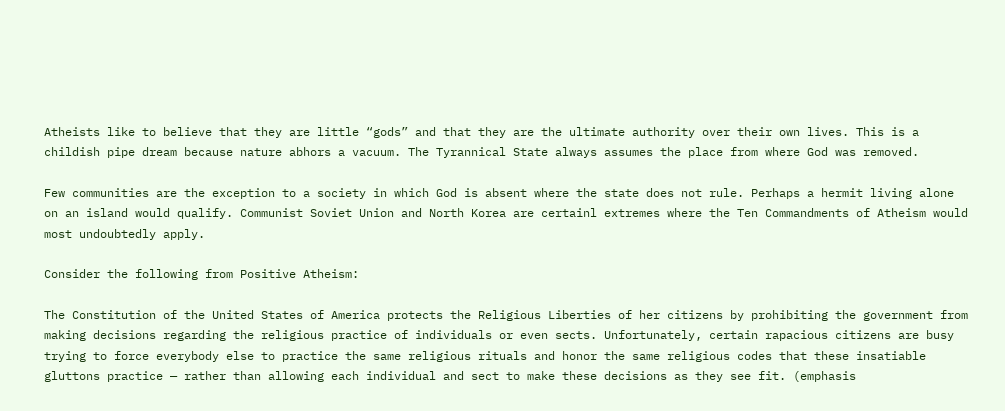Atheists like to believe that they are little “gods” and that they are the ultimate authority over their own lives. This is a childish pipe dream because nature abhors a vacuum. The Tyrannical State always assumes the place from where God was removed.

Few communities are the exception to a society in which God is absent where the state does not rule. Perhaps a hermit living alone on an island would qualify. Communist Soviet Union and North Korea are certainl extremes where the Ten Commandments of Atheism would most undoubtedly apply.

Consider the following from Positive Atheism:

The Constitution of the United States of America protects the Religious Liberties of her citizens by prohibiting the government from making decisions regarding the religious practice of individuals or even sects. Unfortunately, certain rapacious citizens are busy trying to force everybody else to practice the same religious rituals and honor the same religious codes that these insatiable gluttons practice — rather than allowing each individual and sect to make these decisions as they see fit. (emphasis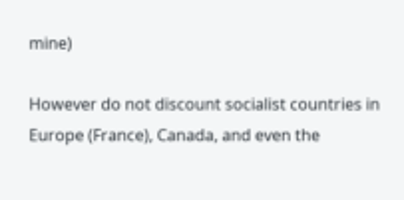mine)

However do not discount socialist countries in Europe (France), Canada, and even the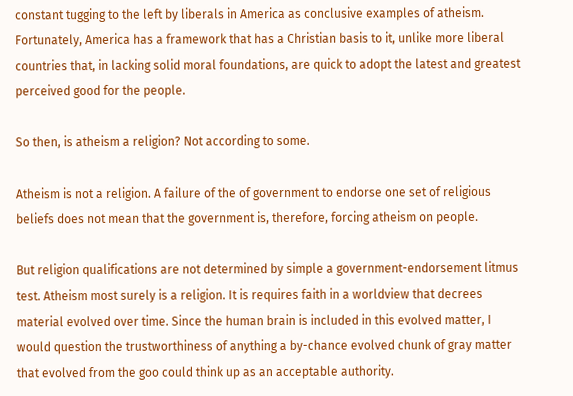constant tugging to the left by liberals in America as conclusive examples of atheism. Fortunately, America has a framework that has a Christian basis to it, unlike more liberal countries that, in lacking solid moral foundations, are quick to adopt the latest and greatest perceived good for the people.

So then, is atheism a religion? Not according to some.

Atheism is not a religion. A failure of the of government to endorse one set of religious beliefs does not mean that the government is, therefore, forcing atheism on people.

But religion qualifications are not determined by simple a government-endorsement litmus test. Atheism most surely is a religion. It is requires faith in a worldview that decrees material evolved over time. Since the human brain is included in this evolved matter, I would question the trustworthiness of anything a by-chance evolved chunk of gray matter that evolved from the goo could think up as an acceptable authority.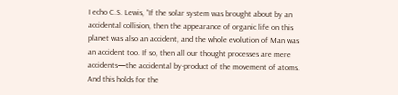I echo C.S. Lewis, “If the solar system was brought about by an accidental collision, then the appearance of organic life on this planet was also an accident, and the whole evolution of Man was an accident too. If so, then all our thought processes are mere accidents—the accidental by-product of the movement of atoms. And this holds for the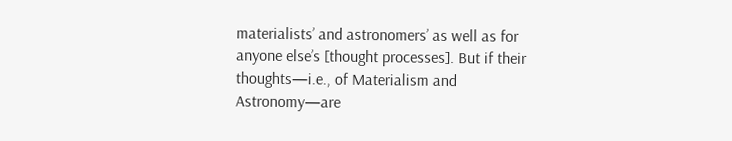materialists’ and astronomers’ as well as for anyone else’s [thought processes]. But if their thoughts—i.e., of Materialism and Astronomy—are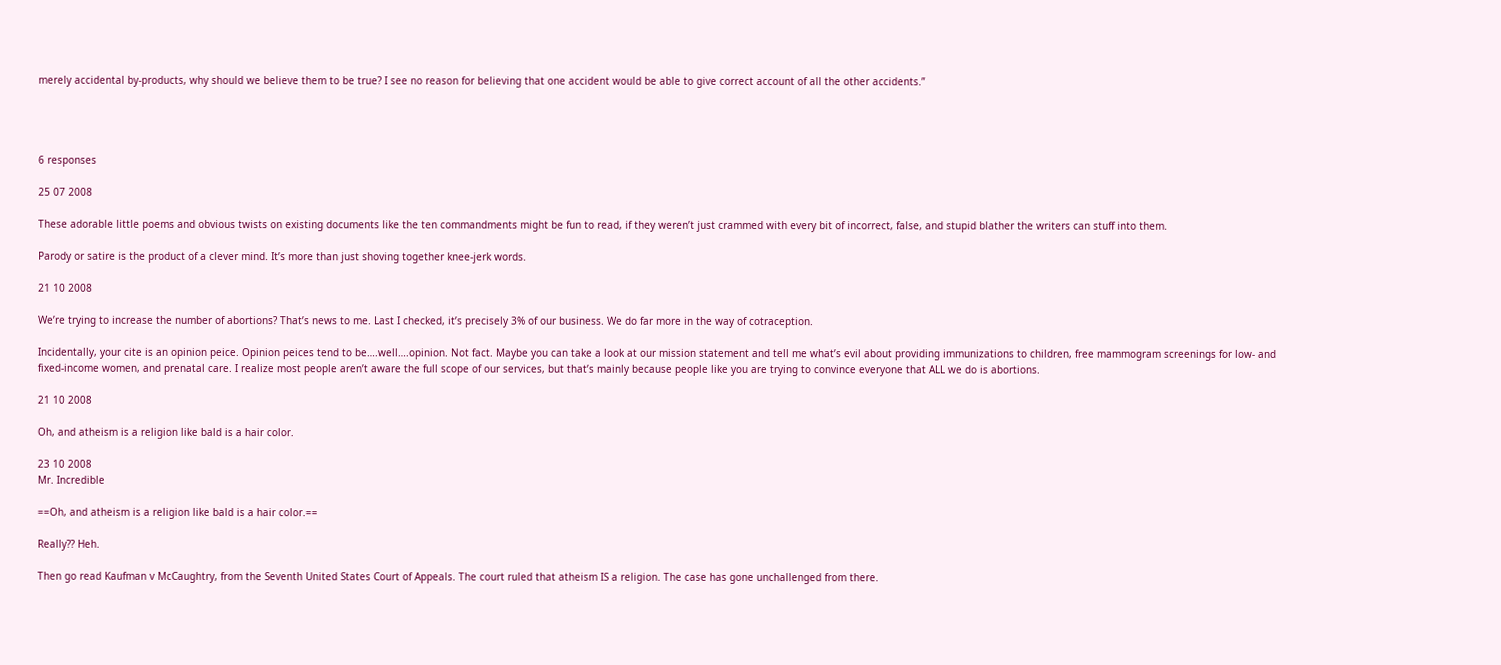merely accidental by-products, why should we believe them to be true? I see no reason for believing that one accident would be able to give correct account of all the other accidents.”




6 responses

25 07 2008

These adorable little poems and obvious twists on existing documents like the ten commandments might be fun to read, if they weren’t just crammed with every bit of incorrect, false, and stupid blather the writers can stuff into them.

Parody or satire is the product of a clever mind. It’s more than just shoving together knee-jerk words.

21 10 2008

We’re trying to increase the number of abortions? That’s news to me. Last I checked, it’s precisely 3% of our business. We do far more in the way of cotraception.

Incidentally, your cite is an opinion peice. Opinion peices tend to be….well….opinion. Not fact. Maybe you can take a look at our mission statement and tell me what’s evil about providing immunizations to children, free mammogram screenings for low- and fixed-income women, and prenatal care. I realize most people aren’t aware the full scope of our services, but that’s mainly because people like you are trying to convince everyone that ALL we do is abortions.

21 10 2008

Oh, and atheism is a religion like bald is a hair color.

23 10 2008
Mr. Incredible

==Oh, and atheism is a religion like bald is a hair color.==

Really?? Heh.

Then go read Kaufman v McCaughtry, from the Seventh United States Court of Appeals. The court ruled that atheism IS a religion. The case has gone unchallenged from there.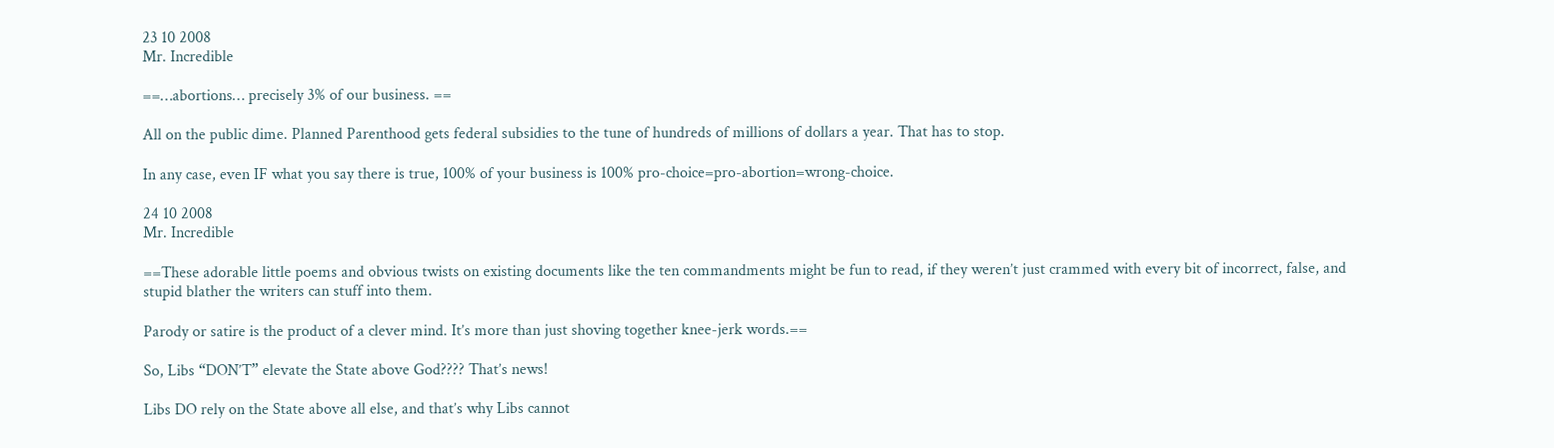23 10 2008
Mr. Incredible

==…abortions… precisely 3% of our business. ==

All on the public dime. Planned Parenthood gets federal subsidies to the tune of hundreds of millions of dollars a year. That has to stop.

In any case, even IF what you say there is true, 100% of your business is 100% pro-choice=pro-abortion=wrong-choice.

24 10 2008
Mr. Incredible

==These adorable little poems and obvious twists on existing documents like the ten commandments might be fun to read, if they weren’t just crammed with every bit of incorrect, false, and stupid blather the writers can stuff into them.

Parody or satire is the product of a clever mind. It’s more than just shoving together knee-jerk words.==

So, Libs “DON’T” elevate the State above God???? That’s news!

Libs DO rely on the State above all else, and that’s why Libs cannot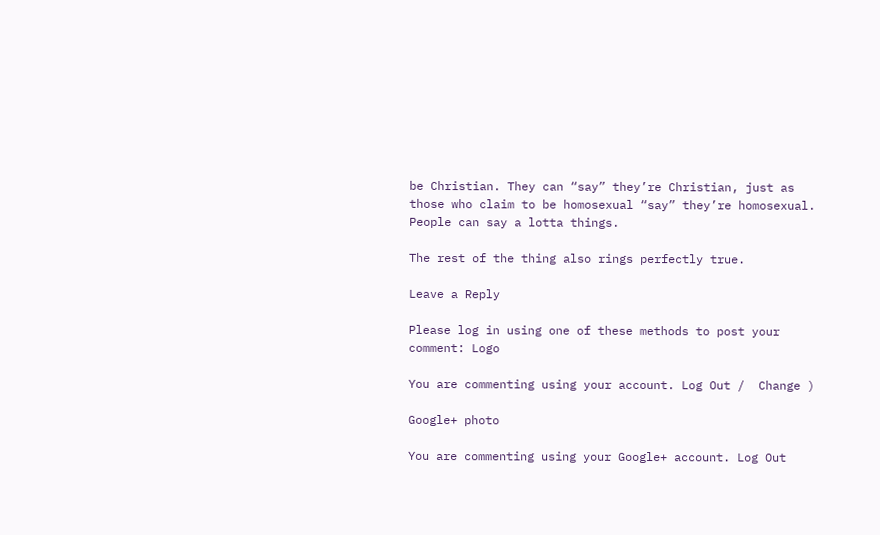be Christian. They can “say” they’re Christian, just as those who claim to be homosexual “say” they’re homosexual. People can say a lotta things.

The rest of the thing also rings perfectly true.

Leave a Reply

Please log in using one of these methods to post your comment: Logo

You are commenting using your account. Log Out /  Change )

Google+ photo

You are commenting using your Google+ account. Log Out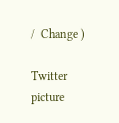/  Change )

Twitter picture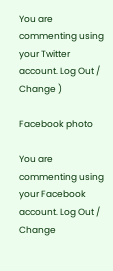You are commenting using your Twitter account. Log Out /  Change )

Facebook photo

You are commenting using your Facebook account. Log Out /  Change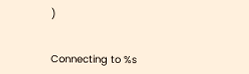)


Connecting to %s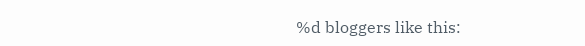%d bloggers like this: